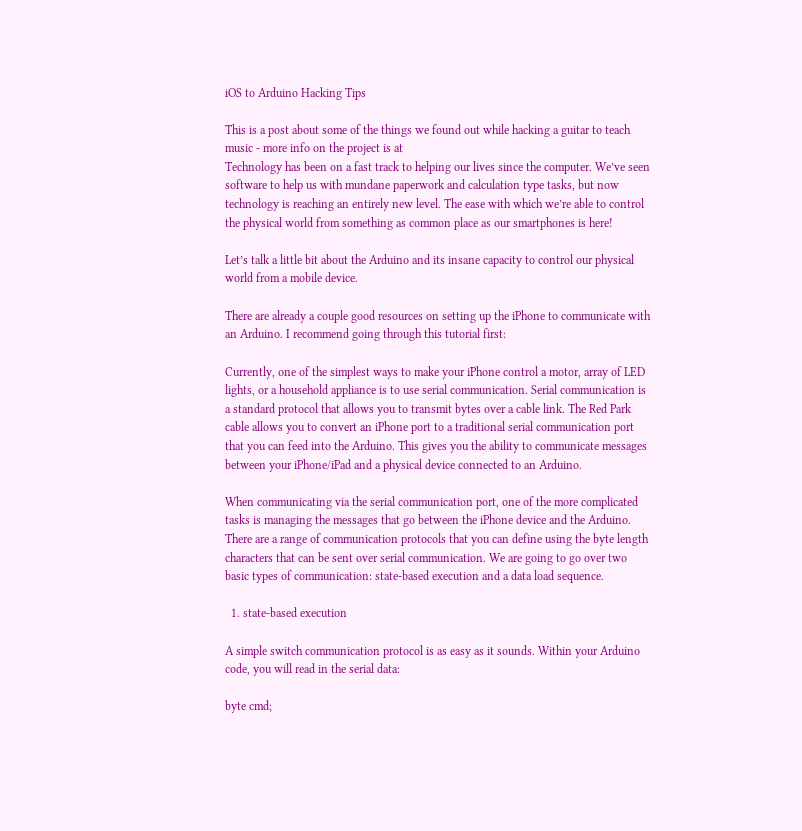iOS to Arduino Hacking Tips

This is a post about some of the things we found out while hacking a guitar to teach music - more info on the project is at
Technology has been on a fast track to helping our lives since the computer. We’ve seen software to help us with mundane paperwork and calculation type tasks, but now technology is reaching an entirely new level. The ease with which we’re able to control the physical world from something as common place as our smartphones is here!

Let’s talk a little bit about the Arduino and its insane capacity to control our physical world from a mobile device.

There are already a couple good resources on setting up the iPhone to communicate with an Arduino. I recommend going through this tutorial first:

Currently, one of the simplest ways to make your iPhone control a motor, array of LED lights, or a household appliance is to use serial communication. Serial communication is a standard protocol that allows you to transmit bytes over a cable link. The Red Park cable allows you to convert an iPhone port to a traditional serial communication port that you can feed into the Arduino. This gives you the ability to communicate messages between your iPhone/iPad and a physical device connected to an Arduino.

When communicating via the serial communication port, one of the more complicated tasks is managing the messages that go between the iPhone device and the Arduino. There are a range of communication protocols that you can define using the byte length characters that can be sent over serial communication. We are going to go over two basic types of communication: state-based execution and a data load sequence.

  1. state-based execution

A simple switch communication protocol is as easy as it sounds. Within your Arduino code, you will read in the serial data:

byte cmd;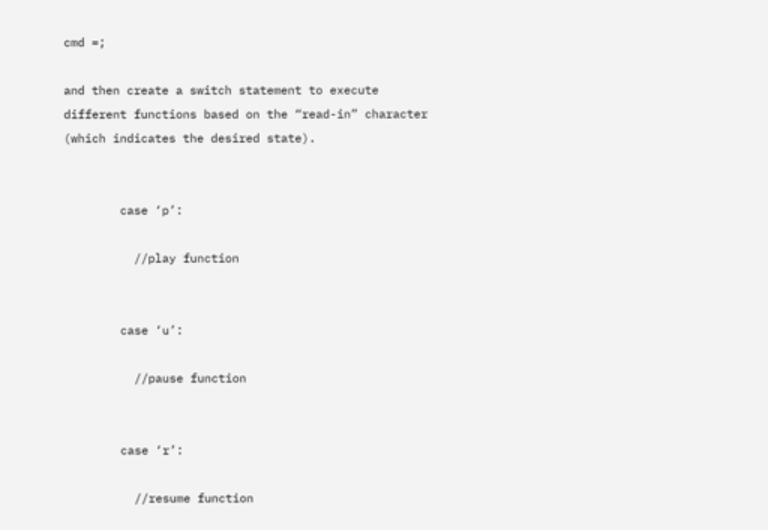cmd =;

and then create a switch statement to execute different functions based on the “read-in” character (which indicates the desired state).


        case ‘p’:

          //play function


        case ‘u’:

          //pause function


        case ‘r’:

          //resume function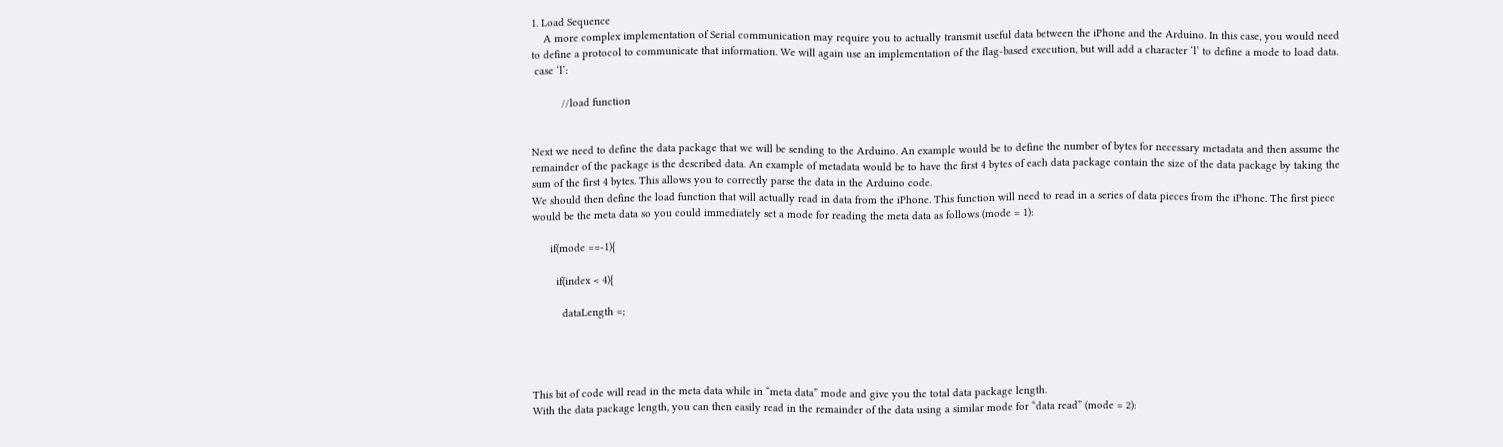1. Load Sequence
    A more complex implementation of Serial communication may require you to actually transmit useful data between the iPhone and the Arduino. In this case, you would need to define a protocol to communicate that information. We will again use an implementation of the flag-based execution, but will add a character ‘l’ to define a mode to load data.
 case ‘l’:

          //load function


Next we need to define the data package that we will be sending to the Arduino. An example would be to define the number of bytes for necessary metadata and then assume the remainder of the package is the described data. An example of metadata would be to have the first 4 bytes of each data package contain the size of the data package by taking the sum of the first 4 bytes. This allows you to correctly parse the data in the Arduino code.
We should then define the load function that will actually read in data from the iPhone. This function will need to read in a series of data pieces from the iPhone. The first piece would be the meta data so you could immediately set a mode for reading the meta data as follows (mode = 1):

      if(mode ==-1){

        if(index < 4){

          dataLength =;




This bit of code will read in the meta data while in “meta data” mode and give you the total data package length.
With the data package length, you can then easily read in the remainder of the data using a similar mode for “data read” (mode = 2):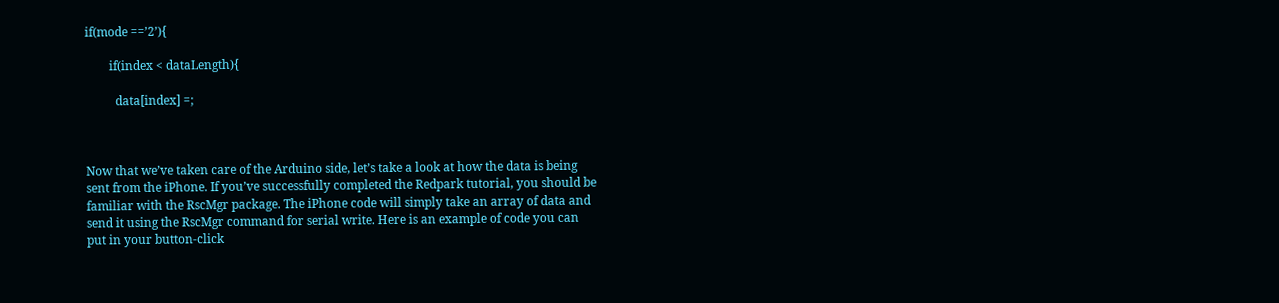if(mode ==’2’){

        if(index < dataLength){

          data[index] =;



Now that we’ve taken care of the Arduino side, let’s take a look at how the data is being sent from the iPhone. If you’ve successfully completed the Redpark tutorial, you should be familiar with the RscMgr package. The iPhone code will simply take an array of data and send it using the RscMgr command for serial write. Here is an example of code you can put in your button-click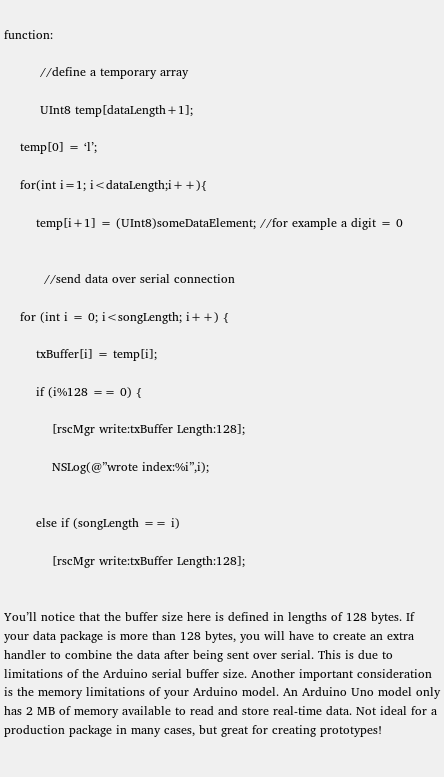function:

         //define a temporary array

         UInt8 temp[dataLength+1];

    temp[0] = ‘l’;

    for(int i=1; i<dataLength;i++){

        temp[i+1] = (UInt8)someDataElement; //for example a digit = 0


          //send data over serial connection

    for (int i = 0; i<songLength; i++) {

        txBuffer[i] = temp[i];

        if (i%128 == 0) {

            [rscMgr write:txBuffer Length:128];

            NSLog(@”wrote index:%i”,i);


        else if (songLength == i)

            [rscMgr write:txBuffer Length:128];


You’ll notice that the buffer size here is defined in lengths of 128 bytes. If your data package is more than 128 bytes, you will have to create an extra handler to combine the data after being sent over serial. This is due to limitations of the Arduino serial buffer size. Another important consideration is the memory limitations of your Arduino model. An Arduino Uno model only has 2 MB of memory available to read and store real-time data. Not ideal for a production package in many cases, but great for creating prototypes!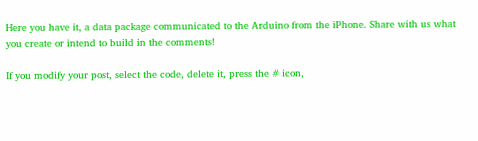Here you have it, a data package communicated to the Arduino from the iPhone. Share with us what you create or intend to build in the comments!

If you modify your post, select the code, delete it, press the # icon,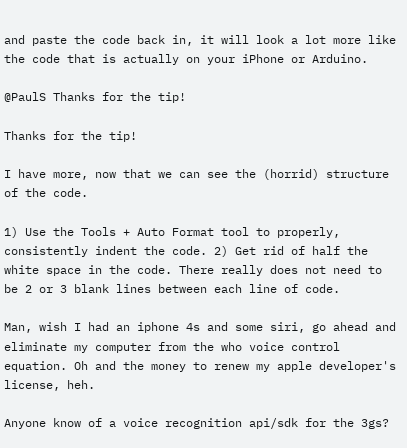and paste the code back in, it will look a lot more like the code that is actually on your iPhone or Arduino.

@PaulS Thanks for the tip!

Thanks for the tip!

I have more, now that we can see the (horrid) structure of the code.

1) Use the Tools + Auto Format tool to properly, consistently indent the code. 2) Get rid of half the white space in the code. There really does not need to be 2 or 3 blank lines between each line of code.

Man, wish I had an iphone 4s and some siri, go ahead and eliminate my computer from the who voice control equation. Oh and the money to renew my apple developer's license, heh.

Anyone know of a voice recognition api/sdk for the 3gs?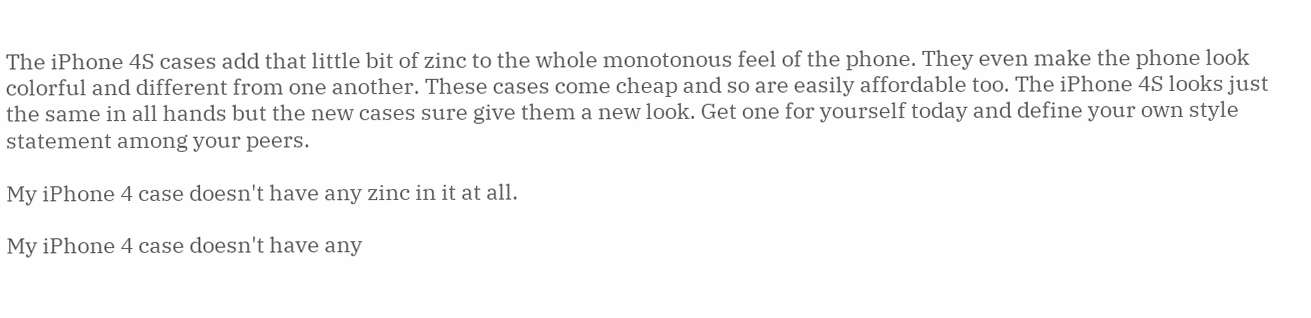The iPhone 4S cases add that little bit of zinc to the whole monotonous feel of the phone. They even make the phone look colorful and different from one another. These cases come cheap and so are easily affordable too. The iPhone 4S looks just the same in all hands but the new cases sure give them a new look. Get one for yourself today and define your own style statement among your peers.

My iPhone 4 case doesn't have any zinc in it at all.

My iPhone 4 case doesn't have any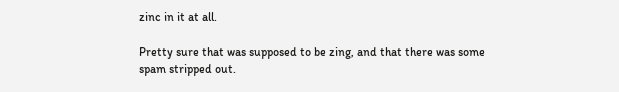zinc in it at all.

Pretty sure that was supposed to be zing, and that there was some spam stripped out.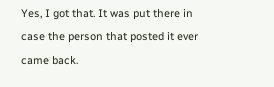Yes, I got that. It was put there in case the person that posted it ever came back.